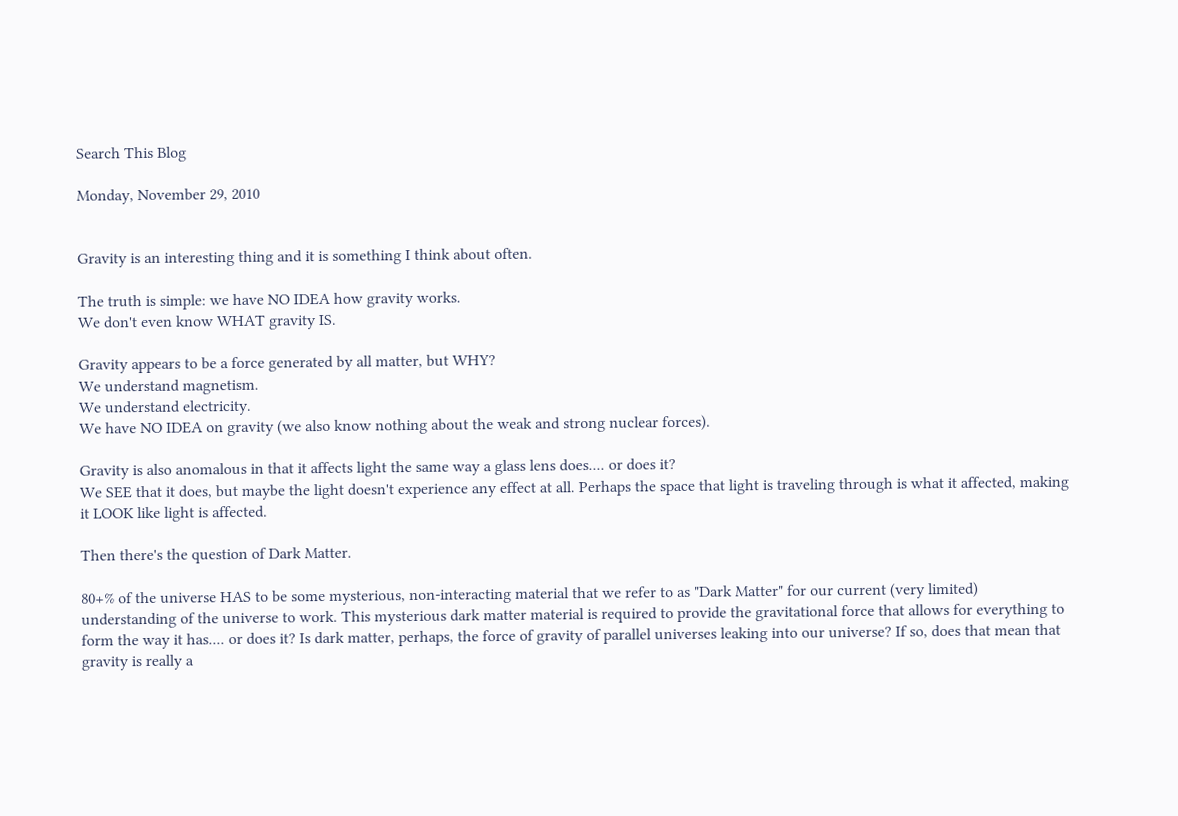Search This Blog

Monday, November 29, 2010


Gravity is an interesting thing and it is something I think about often.

The truth is simple: we have NO IDEA how gravity works.
We don't even know WHAT gravity IS.

Gravity appears to be a force generated by all matter, but WHY?
We understand magnetism.
We understand electricity.
We have NO IDEA on gravity (we also know nothing about the weak and strong nuclear forces).

Gravity is also anomalous in that it affects light the same way a glass lens does.... or does it?
We SEE that it does, but maybe the light doesn't experience any effect at all. Perhaps the space that light is traveling through is what it affected, making it LOOK like light is affected.

Then there's the question of Dark Matter.

80+% of the universe HAS to be some mysterious, non-interacting material that we refer to as "Dark Matter" for our current (very limited) understanding of the universe to work. This mysterious dark matter material is required to provide the gravitational force that allows for everything to form the way it has.... or does it? Is dark matter, perhaps, the force of gravity of parallel universes leaking into our universe? If so, does that mean that gravity is really a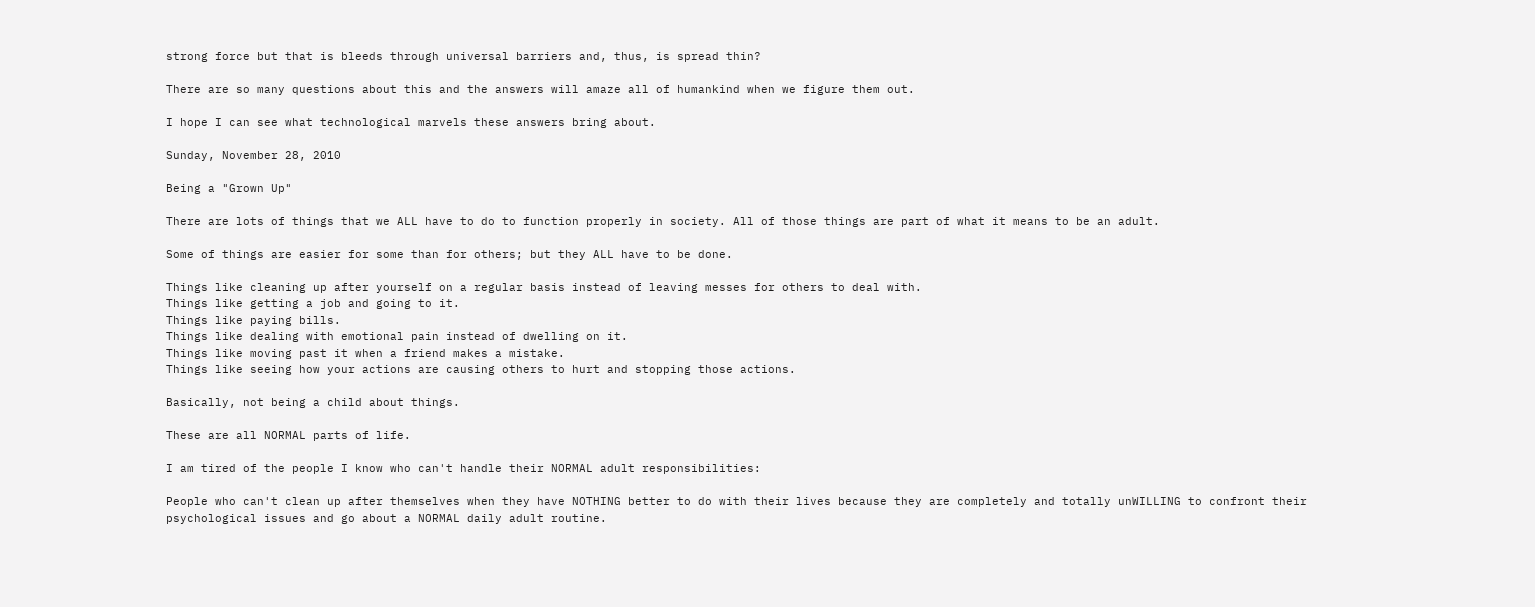strong force but that is bleeds through universal barriers and, thus, is spread thin?

There are so many questions about this and the answers will amaze all of humankind when we figure them out.

I hope I can see what technological marvels these answers bring about.

Sunday, November 28, 2010

Being a "Grown Up"

There are lots of things that we ALL have to do to function properly in society. All of those things are part of what it means to be an adult.

Some of things are easier for some than for others; but they ALL have to be done.

Things like cleaning up after yourself on a regular basis instead of leaving messes for others to deal with.
Things like getting a job and going to it.
Things like paying bills.
Things like dealing with emotional pain instead of dwelling on it.
Things like moving past it when a friend makes a mistake.
Things like seeing how your actions are causing others to hurt and stopping those actions.

Basically, not being a child about things.

These are all NORMAL parts of life.

I am tired of the people I know who can't handle their NORMAL adult responsibilities:

People who can't clean up after themselves when they have NOTHING better to do with their lives because they are completely and totally unWILLING to confront their psychological issues and go about a NORMAL daily adult routine.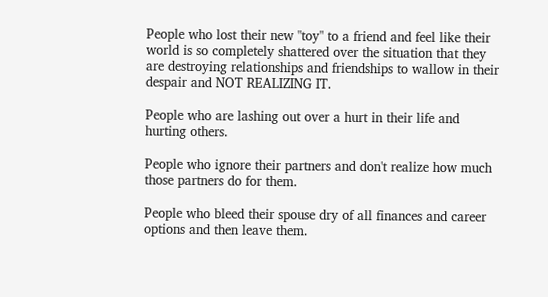People who lost their new "toy" to a friend and feel like their world is so completely shattered over the situation that they are destroying relationships and friendships to wallow in their despair and NOT REALIZING IT.

People who are lashing out over a hurt in their life and hurting others.

People who ignore their partners and don't realize how much those partners do for them.

People who bleed their spouse dry of all finances and career options and then leave them.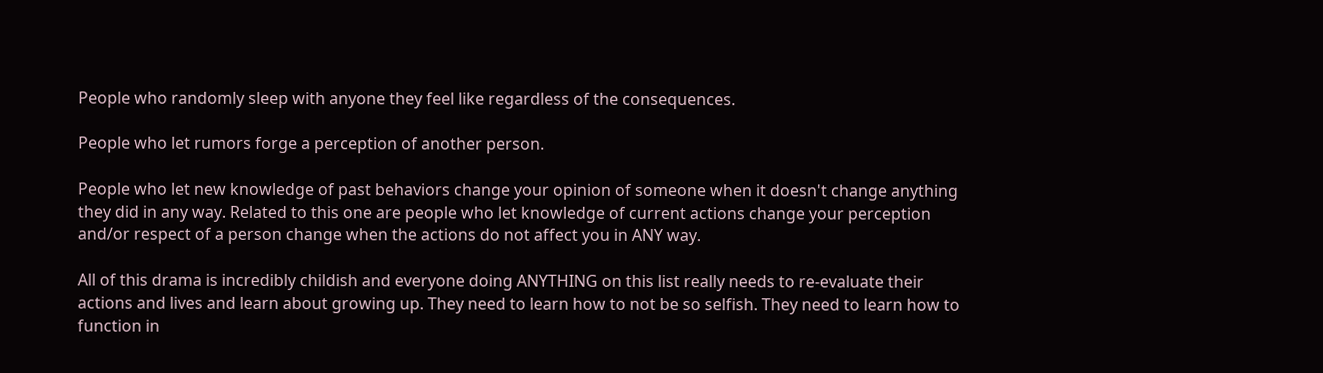People who randomly sleep with anyone they feel like regardless of the consequences.

People who let rumors forge a perception of another person.

People who let new knowledge of past behaviors change your opinion of someone when it doesn't change anything they did in any way. Related to this one are people who let knowledge of current actions change your perception and/or respect of a person change when the actions do not affect you in ANY way.

All of this drama is incredibly childish and everyone doing ANYTHING on this list really needs to re-evaluate their actions and lives and learn about growing up. They need to learn how to not be so selfish. They need to learn how to function in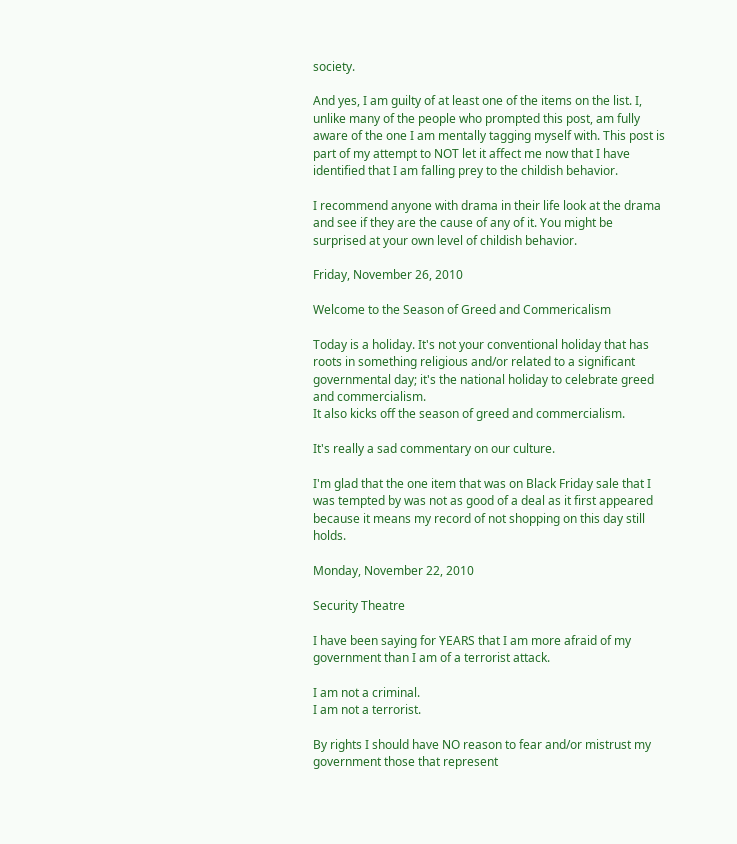society.

And yes, I am guilty of at least one of the items on the list. I, unlike many of the people who prompted this post, am fully aware of the one I am mentally tagging myself with. This post is part of my attempt to NOT let it affect me now that I have identified that I am falling prey to the childish behavior.

I recommend anyone with drama in their life look at the drama and see if they are the cause of any of it. You might be surprised at your own level of childish behavior.

Friday, November 26, 2010

Welcome to the Season of Greed and Commericalism

Today is a holiday. It's not your conventional holiday that has roots in something religious and/or related to a significant governmental day; it's the national holiday to celebrate greed and commercialism.
It also kicks off the season of greed and commercialism.

It's really a sad commentary on our culture.

I'm glad that the one item that was on Black Friday sale that I was tempted by was not as good of a deal as it first appeared because it means my record of not shopping on this day still holds.

Monday, November 22, 2010

Security Theatre

I have been saying for YEARS that I am more afraid of my government than I am of a terrorist attack.

I am not a criminal.
I am not a terrorist.

By rights I should have NO reason to fear and/or mistrust my government those that represent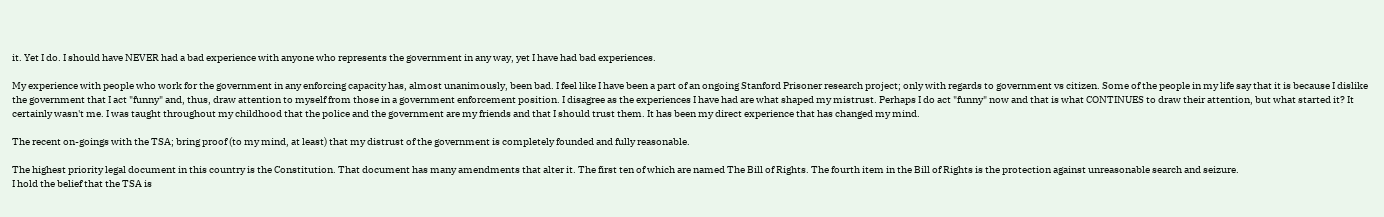it. Yet I do. I should have NEVER had a bad experience with anyone who represents the government in any way, yet I have had bad experiences.

My experience with people who work for the government in any enforcing capacity has, almost unanimously, been bad. I feel like I have been a part of an ongoing Stanford Prisoner research project; only with regards to government vs citizen. Some of the people in my life say that it is because I dislike the government that I act "funny" and, thus, draw attention to myself from those in a government enforcement position. I disagree as the experiences I have had are what shaped my mistrust. Perhaps I do act "funny" now and that is what CONTINUES to draw their attention, but what started it? It certainly wasn't me. I was taught throughout my childhood that the police and the government are my friends and that I should trust them. It has been my direct experience that has changed my mind.

The recent on-goings with the TSA; bring proof (to my mind, at least) that my distrust of the government is completely founded and fully reasonable.

The highest priority legal document in this country is the Constitution. That document has many amendments that alter it. The first ten of which are named The Bill of Rights. The fourth item in the Bill of Rights is the protection against unreasonable search and seizure.
I hold the belief that the TSA is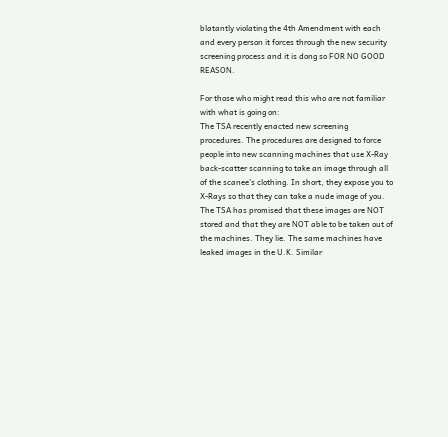blatantly violating the 4th Amendment with each and every person it forces through the new security screening process and it is dong so FOR NO GOOD REASON.

For those who might read this who are not familiar with what is going on:
The TSA recently enacted new screening procedures. The procedures are designed to force people into new scanning machines that use X-Ray back-scatter scanning to take an image through all of the scanee's clothing. In short, they expose you to X-Rays so that they can take a nude image of you. The TSA has promised that these images are NOT stored and that they are NOT able to be taken out of the machines. They lie. The same machines have leaked images in the U.K. Similar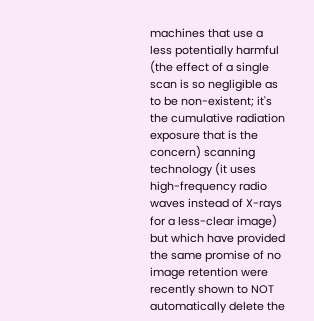machines that use a less potentially harmful (the effect of a single scan is so negligible as to be non-existent; it's the cumulative radiation exposure that is the concern) scanning technology (it uses high-frequency radio waves instead of X-rays for a less-clear image) but which have provided the same promise of no image retention were recently shown to NOT automatically delete the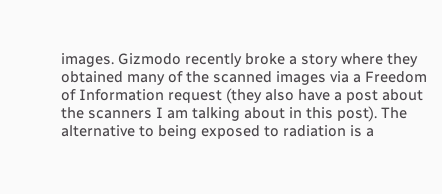images. Gizmodo recently broke a story where they obtained many of the scanned images via a Freedom of Information request (they also have a post about the scanners I am talking about in this post). The alternative to being exposed to radiation is a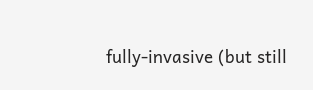fully-invasive (but still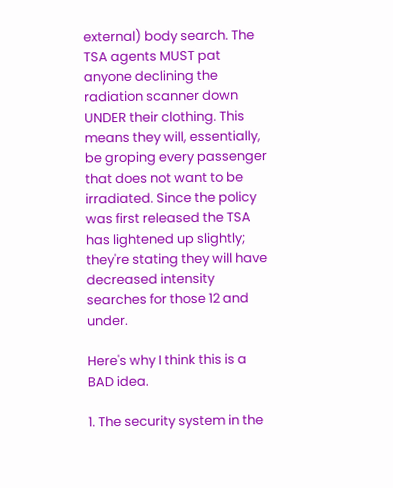external) body search. The TSA agents MUST pat anyone declining the radiation scanner down UNDER their clothing. This means they will, essentially, be groping every passenger that does not want to be irradiated. Since the policy was first released the TSA has lightened up slightly; they're stating they will have decreased intensity searches for those 12 and under.

Here's why I think this is a BAD idea.

1. The security system in the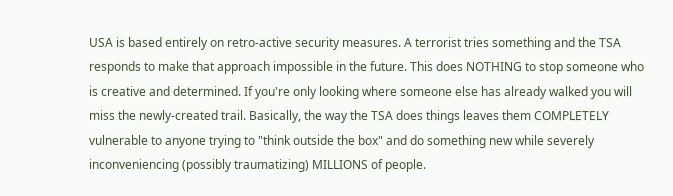USA is based entirely on retro-active security measures. A terrorist tries something and the TSA responds to make that approach impossible in the future. This does NOTHING to stop someone who is creative and determined. If you're only looking where someone else has already walked you will miss the newly-created trail. Basically, the way the TSA does things leaves them COMPLETELY vulnerable to anyone trying to "think outside the box" and do something new while severely inconveniencing (possibly traumatizing) MILLIONS of people.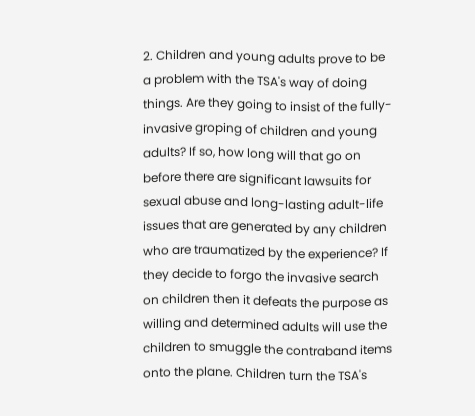2. Children and young adults prove to be a problem with the TSA's way of doing things. Are they going to insist of the fully-invasive groping of children and young adults? If so, how long will that go on before there are significant lawsuits for sexual abuse and long-lasting adult-life issues that are generated by any children who are traumatized by the experience? If they decide to forgo the invasive search on children then it defeats the purpose as willing and determined adults will use the children to smuggle the contraband items onto the plane. Children turn the TSA's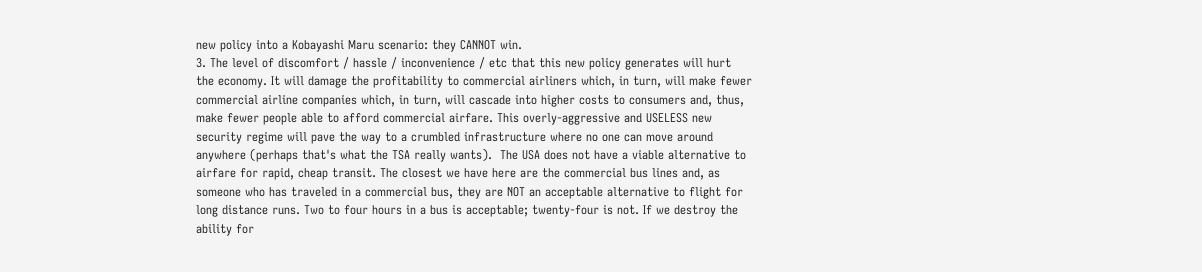new policy into a Kobayashi Maru scenario: they CANNOT win.
3. The level of discomfort / hassle / inconvenience / etc that this new policy generates will hurt the economy. It will damage the profitability to commercial airliners which, in turn, will make fewer commercial airline companies which, in turn, will cascade into higher costs to consumers and, thus, make fewer people able to afford commercial airfare. This overly-aggressive and USELESS new security regime will pave the way to a crumbled infrastructure where no one can move around anywhere (perhaps that's what the TSA really wants).  The USA does not have a viable alternative to airfare for rapid, cheap transit. The closest we have here are the commercial bus lines and, as someone who has traveled in a commercial bus, they are NOT an acceptable alternative to flight for long distance runs. Two to four hours in a bus is acceptable; twenty-four is not. If we destroy the ability for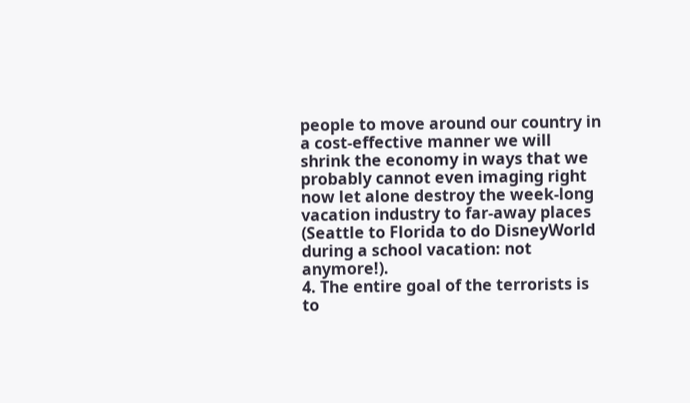people to move around our country in a cost-effective manner we will shrink the economy in ways that we probably cannot even imaging right now let alone destroy the week-long vacation industry to far-away places (Seattle to Florida to do DisneyWorld during a school vacation: not anymore!).
4. The entire goal of the terrorists is to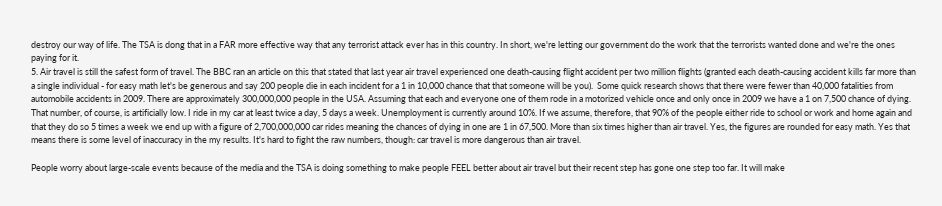destroy our way of life. The TSA is dong that in a FAR more effective way that any terrorist attack ever has in this country. In short, we're letting our government do the work that the terrorists wanted done and we're the ones paying for it.
5. Air travel is still the safest form of travel. The BBC ran an article on this that stated that last year air travel experienced one death-causing flight accident per two million flights (granted each death-causing accident kills far more than a single individual - for easy math let's be generous and say 200 people die in each incident for a 1 in 10,000 chance that that someone will be you).  Some quick research shows that there were fewer than 40,000 fatalities from automobile accidents in 2009. There are approximately 300,000,000 people in the USA. Assuming that each and everyone one of them rode in a motorized vehicle once and only once in 2009 we have a 1 on 7,500 chance of dying. That number, of course, is artificially low. I ride in my car at least twice a day, 5 days a week. Unemployment is currently around 10%. If we assume, therefore, that 90% of the people either ride to school or work and home again and that they do so 5 times a week we end up with a figure of 2,700,000,000 car rides meaning the chances of dying in one are 1 in 67,500. More than six times higher than air travel. Yes, the figures are rounded for easy math. Yes that means there is some level of inaccuracy in the my results. It's hard to fight the raw numbers, though: car travel is more dangerous than air travel.

People worry about large-scale events because of the media and the TSA is doing something to make people FEEL better about air travel but their recent step has gone one step too far. It will make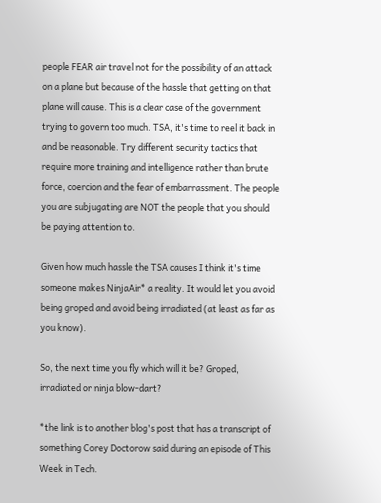people FEAR air travel not for the possibility of an attack on a plane but because of the hassle that getting on that plane will cause. This is a clear case of the government trying to govern too much. TSA, it's time to reel it back in and be reasonable. Try different security tactics that require more training and intelligence rather than brute force, coercion and the fear of embarrassment. The people you are subjugating are NOT the people that you should be paying attention to.

Given how much hassle the TSA causes I think it's time someone makes NinjaAir* a reality. It would let you avoid being groped and avoid being irradiated (at least as far as you know).

So, the next time you fly which will it be? Groped, irradiated or ninja blow-dart?

*the link is to another blog's post that has a transcript of something Corey Doctorow said during an episode of This Week in Tech.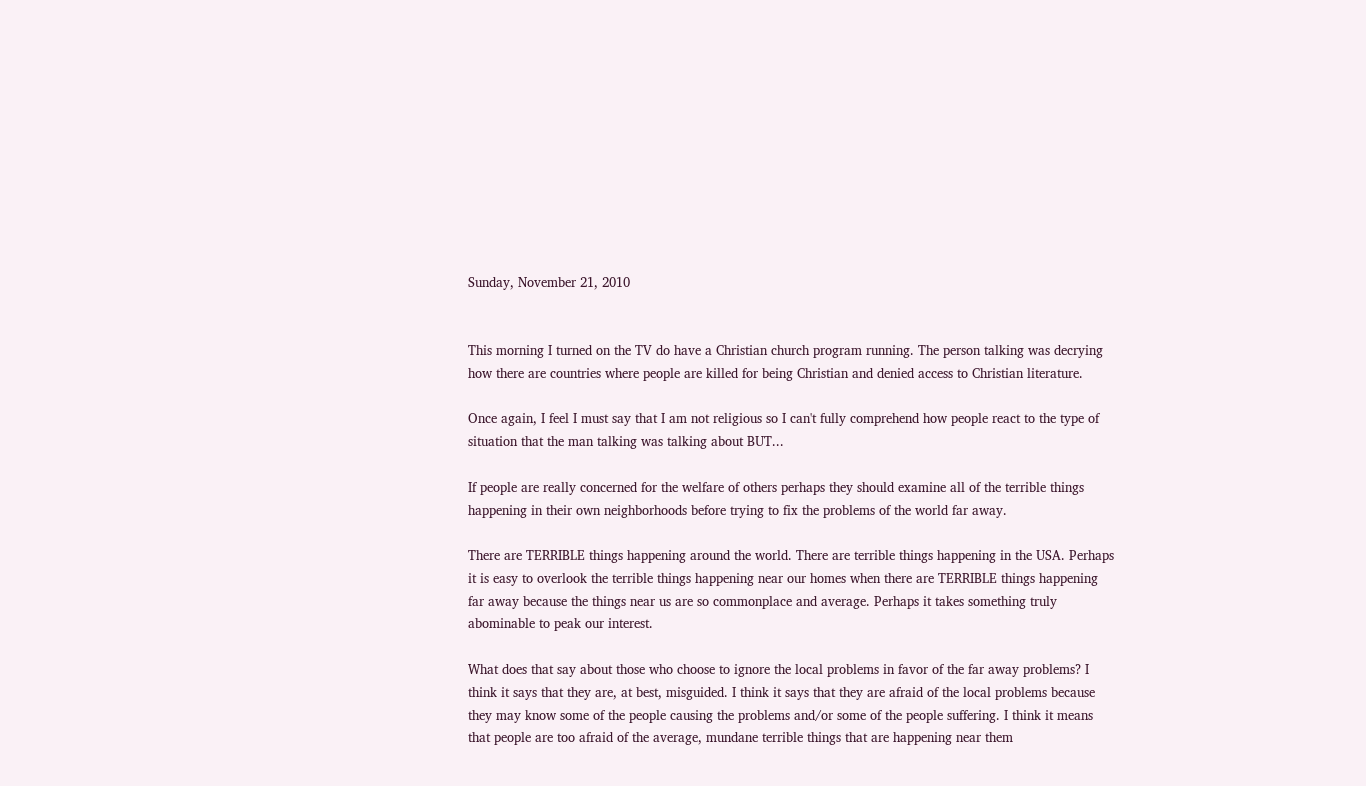Sunday, November 21, 2010


This morning I turned on the TV do have a Christian church program running. The person talking was decrying how there are countries where people are killed for being Christian and denied access to Christian literature.

Once again, I feel I must say that I am not religious so I can't fully comprehend how people react to the type of situation that the man talking was talking about BUT...

If people are really concerned for the welfare of others perhaps they should examine all of the terrible things happening in their own neighborhoods before trying to fix the problems of the world far away.

There are TERRIBLE things happening around the world. There are terrible things happening in the USA. Perhaps it is easy to overlook the terrible things happening near our homes when there are TERRIBLE things happening far away because the things near us are so commonplace and average. Perhaps it takes something truly abominable to peak our interest.

What does that say about those who choose to ignore the local problems in favor of the far away problems? I think it says that they are, at best, misguided. I think it says that they are afraid of the local problems because they may know some of the people causing the problems and/or some of the people suffering. I think it means that people are too afraid of the average, mundane terrible things that are happening near them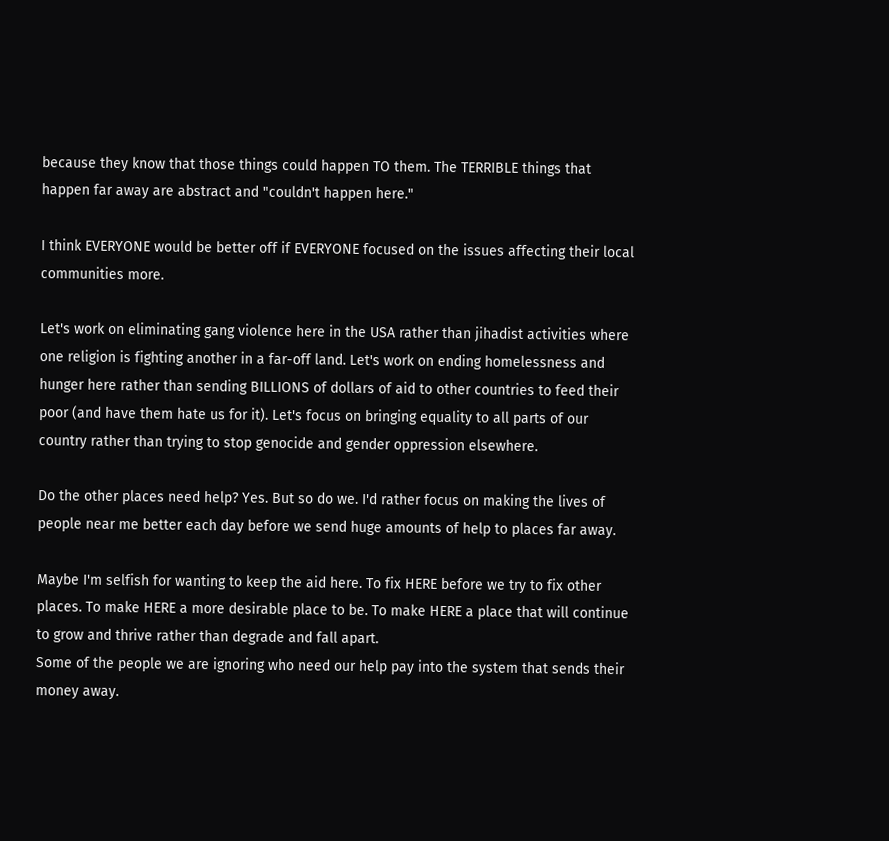because they know that those things could happen TO them. The TERRIBLE things that happen far away are abstract and "couldn't happen here."

I think EVERYONE would be better off if EVERYONE focused on the issues affecting their local communities more.

Let's work on eliminating gang violence here in the USA rather than jihadist activities where one religion is fighting another in a far-off land. Let's work on ending homelessness and hunger here rather than sending BILLIONS of dollars of aid to other countries to feed their poor (and have them hate us for it). Let's focus on bringing equality to all parts of our country rather than trying to stop genocide and gender oppression elsewhere.

Do the other places need help? Yes. But so do we. I'd rather focus on making the lives of people near me better each day before we send huge amounts of help to places far away.

Maybe I'm selfish for wanting to keep the aid here. To fix HERE before we try to fix other places. To make HERE a more desirable place to be. To make HERE a place that will continue to grow and thrive rather than degrade and fall apart.
Some of the people we are ignoring who need our help pay into the system that sends their money away.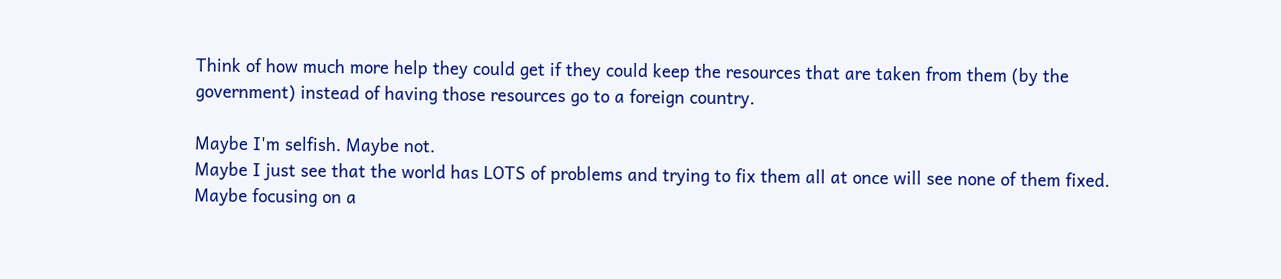Think of how much more help they could get if they could keep the resources that are taken from them (by the government) instead of having those resources go to a foreign country.

Maybe I'm selfish. Maybe not.
Maybe I just see that the world has LOTS of problems and trying to fix them all at once will see none of them fixed. Maybe focusing on a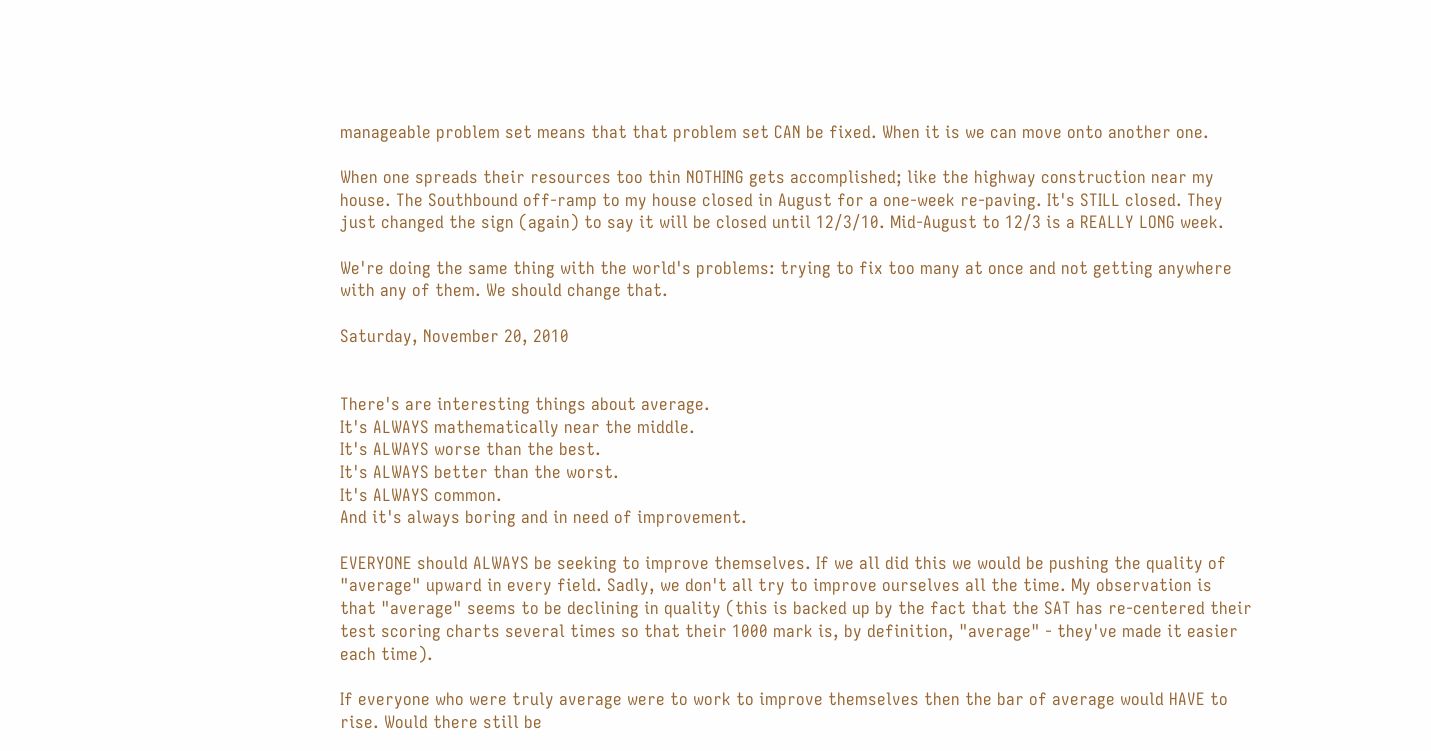manageable problem set means that that problem set CAN be fixed. When it is we can move onto another one.

When one spreads their resources too thin NOTHING gets accomplished; like the highway construction near my house. The Southbound off-ramp to my house closed in August for a one-week re-paving. It's STILL closed. They just changed the sign (again) to say it will be closed until 12/3/10. Mid-August to 12/3 is a REALLY LONG week.

We're doing the same thing with the world's problems: trying to fix too many at once and not getting anywhere with any of them. We should change that.

Saturday, November 20, 2010


There's are interesting things about average.
It's ALWAYS mathematically near the middle.
It's ALWAYS worse than the best.
It's ALWAYS better than the worst.
It's ALWAYS common.
And it's always boring and in need of improvement.

EVERYONE should ALWAYS be seeking to improve themselves. If we all did this we would be pushing the quality of "average" upward in every field. Sadly, we don't all try to improve ourselves all the time. My observation is that "average" seems to be declining in quality (this is backed up by the fact that the SAT has re-centered their test scoring charts several times so that their 1000 mark is, by definition, "average" - they've made it easier each time).

If everyone who were truly average were to work to improve themselves then the bar of average would HAVE to rise. Would there still be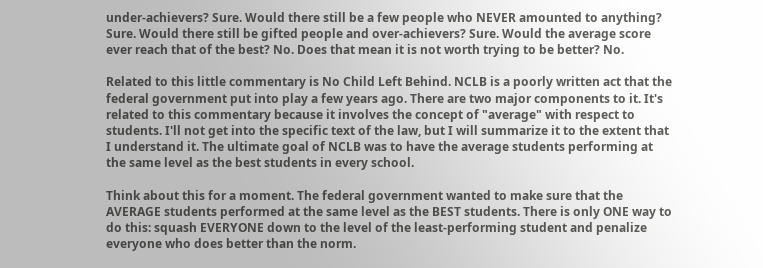under-achievers? Sure. Would there still be a few people who NEVER amounted to anything? Sure. Would there still be gifted people and over-achievers? Sure. Would the average score ever reach that of the best? No. Does that mean it is not worth trying to be better? No.

Related to this little commentary is No Child Left Behind. NCLB is a poorly written act that the federal government put into play a few years ago. There are two major components to it. It's related to this commentary because it involves the concept of "average" with respect to students. I'll not get into the specific text of the law, but I will summarize it to the extent that I understand it. The ultimate goal of NCLB was to have the average students performing at the same level as the best students in every school.

Think about this for a moment. The federal government wanted to make sure that the AVERAGE students performed at the same level as the BEST students. There is only ONE way to do this: squash EVERYONE down to the level of the least-performing student and penalize everyone who does better than the norm.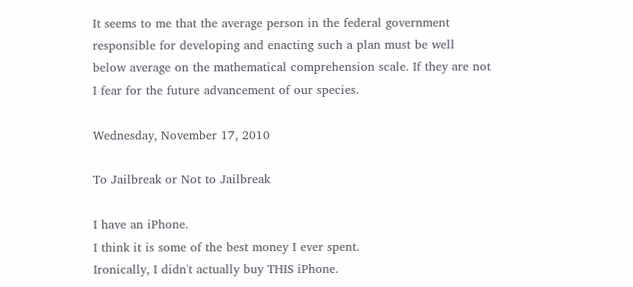It seems to me that the average person in the federal government responsible for developing and enacting such a plan must be well below average on the mathematical comprehension scale. If they are not I fear for the future advancement of our species.

Wednesday, November 17, 2010

To Jailbreak or Not to Jailbreak

I have an iPhone.
I think it is some of the best money I ever spent.
Ironically, I didn't actually buy THIS iPhone.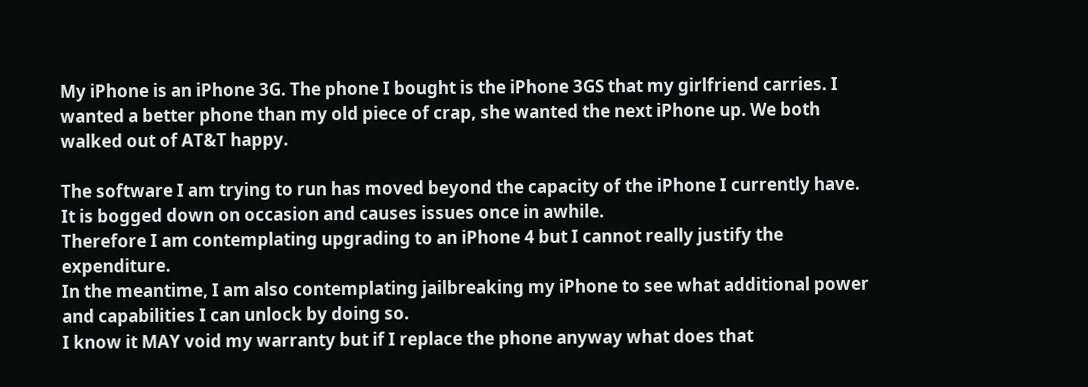My iPhone is an iPhone 3G. The phone I bought is the iPhone 3GS that my girlfriend carries. I wanted a better phone than my old piece of crap, she wanted the next iPhone up. We both walked out of AT&T happy.

The software I am trying to run has moved beyond the capacity of the iPhone I currently have. It is bogged down on occasion and causes issues once in awhile.
Therefore I am contemplating upgrading to an iPhone 4 but I cannot really justify the expenditure.
In the meantime, I am also contemplating jailbreaking my iPhone to see what additional power and capabilities I can unlock by doing so.
I know it MAY void my warranty but if I replace the phone anyway what does that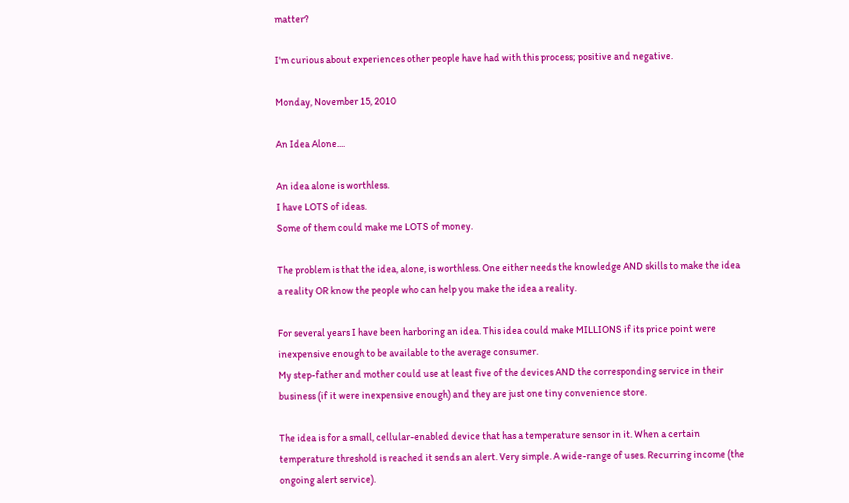matter?

I'm curious about experiences other people have had with this process; positive and negative.

Monday, November 15, 2010

An Idea Alone....

An idea alone is worthless.
I have LOTS of ideas.
Some of them could make me LOTS of money.

The problem is that the idea, alone, is worthless. One either needs the knowledge AND skills to make the idea a reality OR know the people who can help you make the idea a reality.

For several years I have been harboring an idea. This idea could make MILLIONS if its price point were inexpensive enough to be available to the average consumer.
My step-father and mother could use at least five of the devices AND the corresponding service in their business (if it were inexpensive enough) and they are just one tiny convenience store.

The idea is for a small, cellular-enabled device that has a temperature sensor in it. When a certain temperature threshold is reached it sends an alert. Very simple. A wide-range of uses. Recurring income (the ongoing alert service).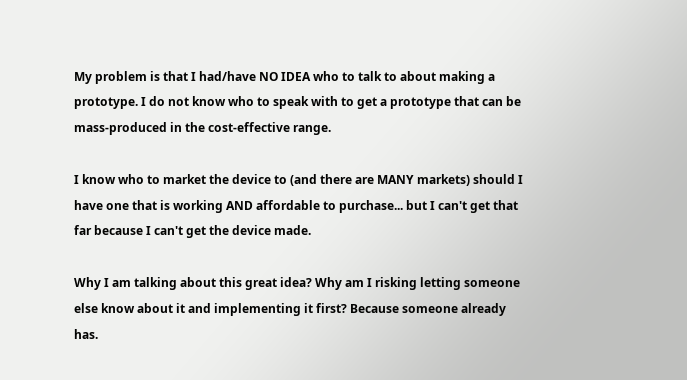My problem is that I had/have NO IDEA who to talk to about making a prototype. I do not know who to speak with to get a prototype that can be mass-produced in the cost-effective range.

I know who to market the device to (and there are MANY markets) should I have one that is working AND affordable to purchase... but I can't get that far because I can't get the device made.

Why I am talking about this great idea? Why am I risking letting someone else know about it and implementing it first? Because someone already has.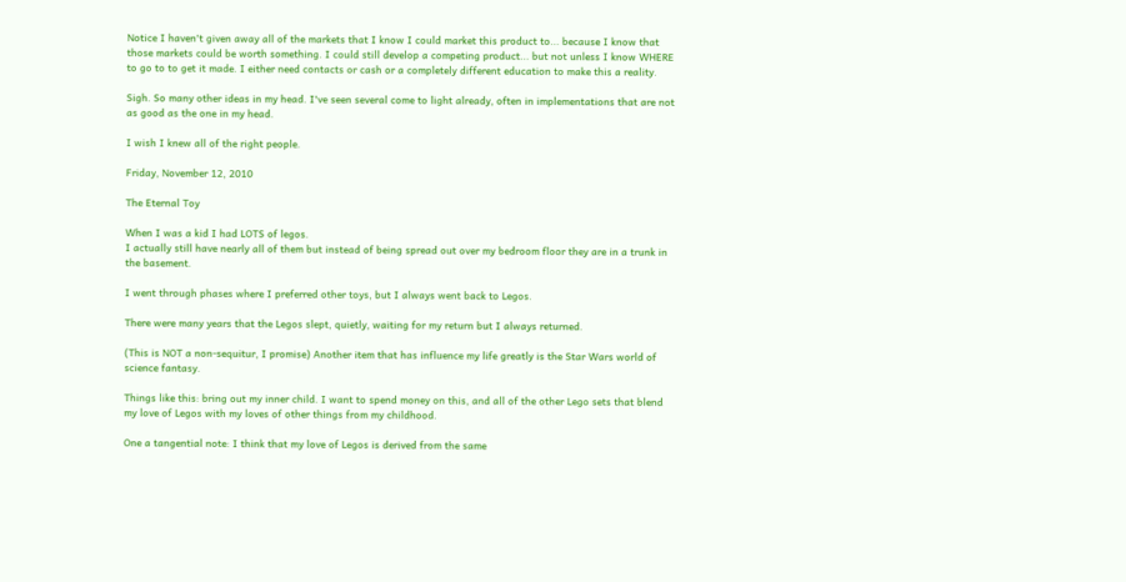Notice I haven't given away all of the markets that I know I could market this product to... because I know that those markets could be worth something. I could still develop a competing product... but not unless I know WHERE to go to to get it made. I either need contacts or cash or a completely different education to make this a reality.

Sigh. So many other ideas in my head. I've seen several come to light already, often in implementations that are not as good as the one in my head.

I wish I knew all of the right people.

Friday, November 12, 2010

The Eternal Toy

When I was a kid I had LOTS of legos.
I actually still have nearly all of them but instead of being spread out over my bedroom floor they are in a trunk in the basement.

I went through phases where I preferred other toys, but I always went back to Legos.

There were many years that the Legos slept, quietly, waiting for my return but I always returned.

(This is NOT a non-sequitur, I promise) Another item that has influence my life greatly is the Star Wars world of science fantasy.

Things like this: bring out my inner child. I want to spend money on this, and all of the other Lego sets that blend my love of Legos with my loves of other things from my childhood.

One a tangential note: I think that my love of Legos is derived from the same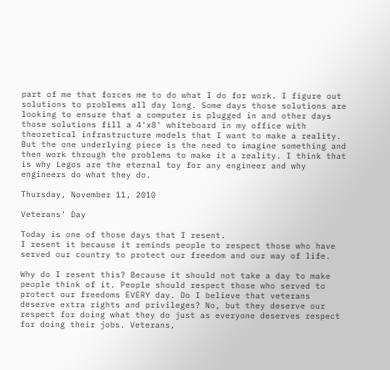part of me that forces me to do what I do for work. I figure out solutions to problems all day long. Some days those solutions are looking to ensure that a computer is plugged in and other days those solutions fill a 4'x8' whiteboard in my office with theoretical infrastructure models that I want to make a reality. But the one underlying piece is the need to imagine something and then work through the problems to make it a reality. I think that is why Legos are the eternal toy for any engineer and why engineers do what they do.

Thursday, November 11, 2010

Veterans' Day

Today is one of those days that I resent.
I resent it because it reminds people to respect those who have served our country to protect our freedom and our way of life.

Why do I resent this? Because it should not take a day to make people think of it. People should respect those who served to protect our freedoms EVERY day. Do I believe that veterans deserve extra rights and privileges? No, but they deserve our respect for doing what they do just as everyone deserves respect for doing their jobs. Veterans,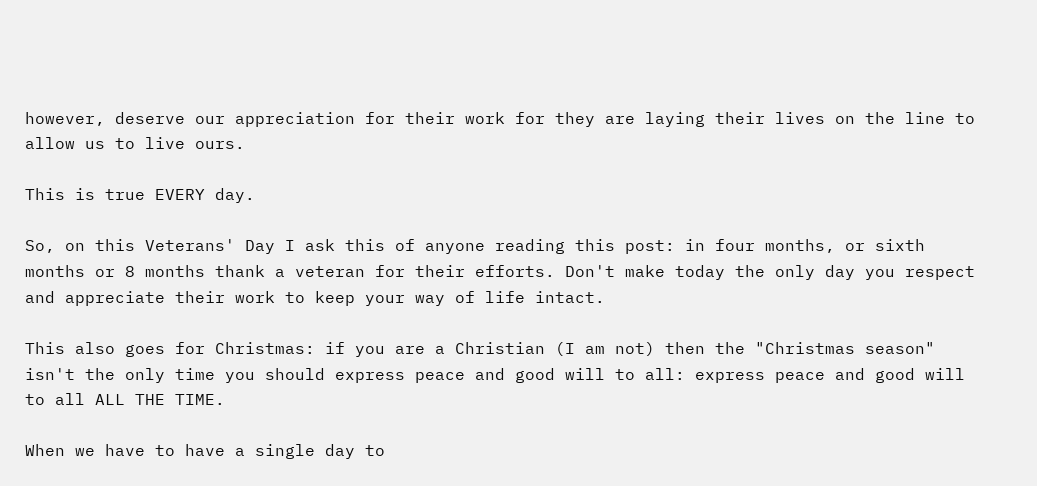however, deserve our appreciation for their work for they are laying their lives on the line to allow us to live ours.

This is true EVERY day.

So, on this Veterans' Day I ask this of anyone reading this post: in four months, or sixth months or 8 months thank a veteran for their efforts. Don't make today the only day you respect and appreciate their work to keep your way of life intact.

This also goes for Christmas: if you are a Christian (I am not) then the "Christmas season" isn't the only time you should express peace and good will to all: express peace and good will to all ALL THE TIME.

When we have to have a single day to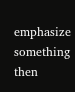emphasize something then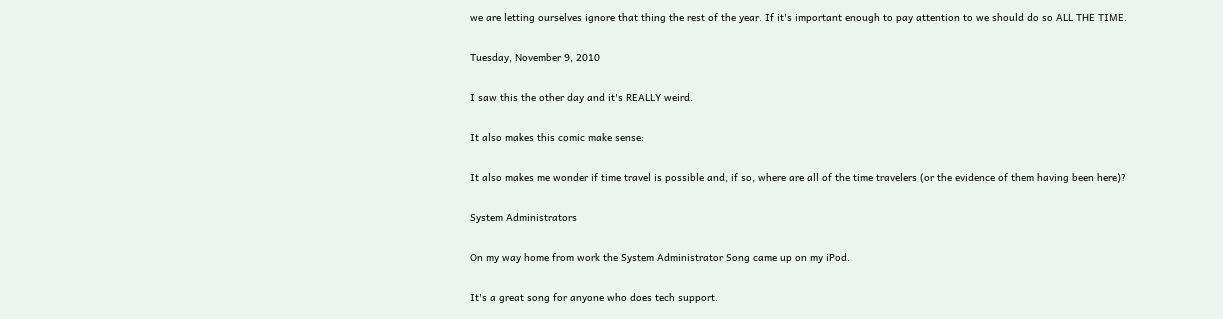we are letting ourselves ignore that thing the rest of the year. If it's important enough to pay attention to we should do so ALL THE TIME.

Tuesday, November 9, 2010

I saw this the other day and it's REALLY weird.

It also makes this comic make sense:

It also makes me wonder if time travel is possible and, if so, where are all of the time travelers (or the evidence of them having been here)?

System Administrators

On my way home from work the System Administrator Song came up on my iPod.

It's a great song for anyone who does tech support.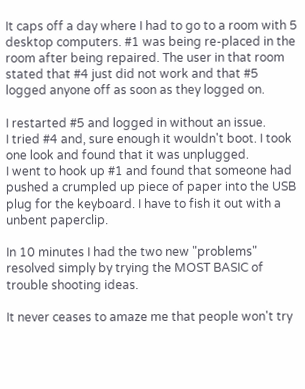It caps off a day where I had to go to a room with 5 desktop computers. #1 was being re-placed in the room after being repaired. The user in that room stated that #4 just did not work and that #5 logged anyone off as soon as they logged on.

I restarted #5 and logged in without an issue.
I tried #4 and, sure enough it wouldn't boot. I took one look and found that it was unplugged.
I went to hook up #1 and found that someone had pushed a crumpled up piece of paper into the USB plug for the keyboard. I have to fish it out with a unbent paperclip.

In 10 minutes I had the two new "problems" resolved simply by trying the MOST BASIC of trouble shooting ideas.

It never ceases to amaze me that people won't try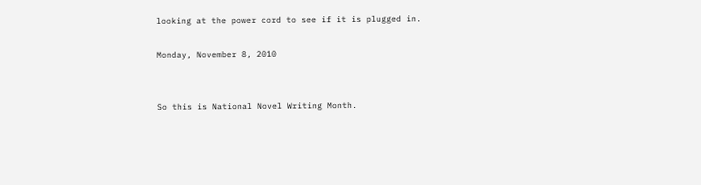looking at the power cord to see if it is plugged in.

Monday, November 8, 2010


So this is National Novel Writing Month.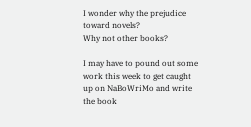I wonder why the prejudice toward novels?
Why not other books?

I may have to pound out some work this week to get caught up on NaBoWriMo and write the book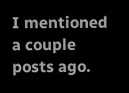I mentioned a couple posts ago.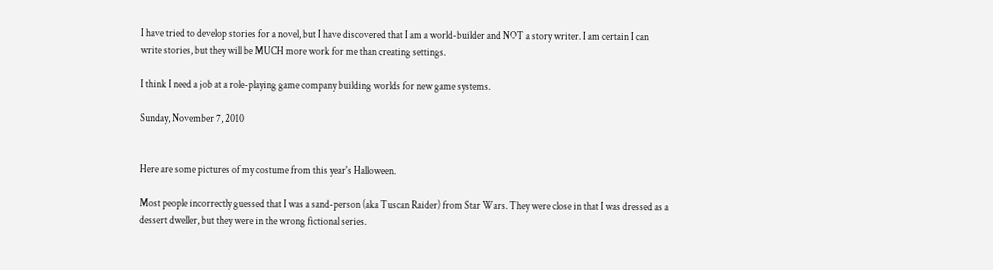I have tried to develop stories for a novel, but I have discovered that I am a world-builder and NOT a story writer. I am certain I can write stories, but they will be MUCH more work for me than creating settings.

I think I need a job at a role-playing game company building worlds for new game systems.

Sunday, November 7, 2010


Here are some pictures of my costume from this year's Halloween.

Most people incorrectly guessed that I was a sand-person (aka Tuscan Raider) from Star Wars. They were close in that I was dressed as a dessert dweller, but they were in the wrong fictional series.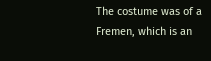The costume was of a Fremen, which is an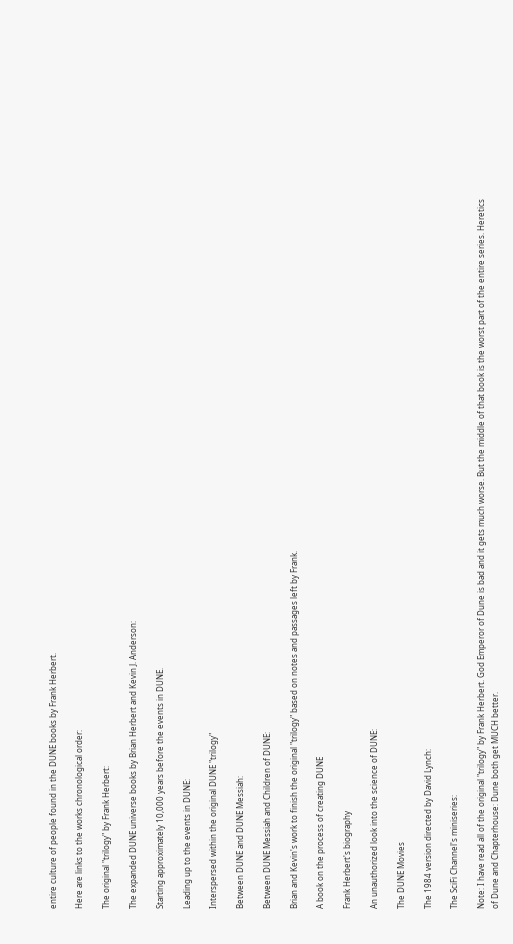entire culture of people found in the DUNE books by Frank Herbert.

Here are links to the works chronological order:

The original "trilogy" by Frank Herbert:

The expanded DUNE universe books by Brian Herbert and Kevin J. Anderson:

Starting approximately 10,000 years before the events in DUNE.

Leading up to the events in DUNE:

Interspersed within the original DUNE "trilogy"

Between DUNE and DUNE Messiah:

Between DUNE Messiah and Children of DUNE:

Brian and Kevin's work to finish the original "trilogy" based on notes and passages left by Frank.

A book on the process of creating DUNE

Frank Herbert's biography

An unauthorized look into the science of DUNE:

The DUNE Movies

The 1984 version directed by David Lynch:

The SciFi Channel's miniseries:

Note: I have read all of the original "trilogy" by Frank Herbert. God Emperor of Dune is bad and it gets much worse. But the middle of that book is the worst part of the entire series. Heretics of Dune and Chapterhouse: Dune both get MUCH better.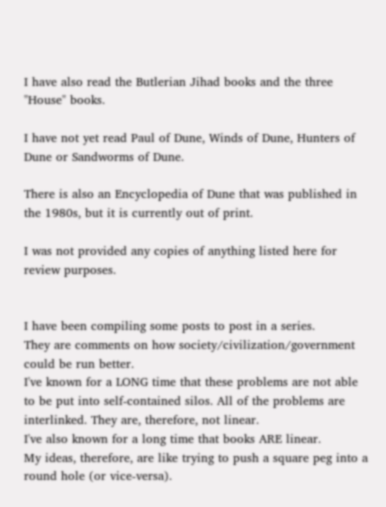I have also read the Butlerian Jihad books and the three "House" books.

I have not yet read Paul of Dune, Winds of Dune, Hunters of Dune or Sandworms of Dune.

There is also an Encyclopedia of Dune that was published in the 1980s, but it is currently out of print.

I was not provided any copies of anything listed here for review purposes.


I have been compiling some posts to post in a series.
They are comments on how society/civilization/government could be run better.
I've known for a LONG time that these problems are not able to be put into self-contained silos. All of the problems are interlinked. They are, therefore, not linear.
I've also known for a long time that books ARE linear.
My ideas, therefore, are like trying to push a square peg into a round hole (or vice-versa).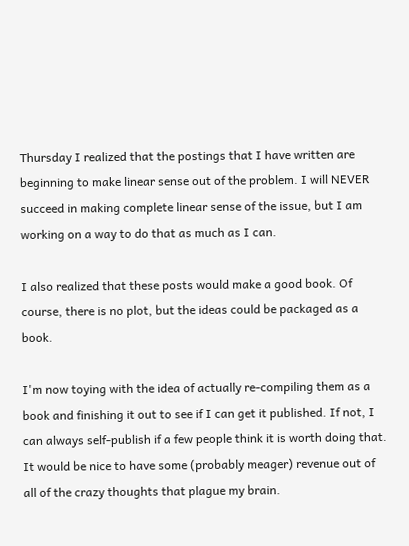Thursday I realized that the postings that I have written are beginning to make linear sense out of the problem. I will NEVER succeed in making complete linear sense of the issue, but I am working on a way to do that as much as I can.

I also realized that these posts would make a good book. Of course, there is no plot, but the ideas could be packaged as a book.

I'm now toying with the idea of actually re-compiling them as a book and finishing it out to see if I can get it published. If not, I can always self-publish if a few people think it is worth doing that. It would be nice to have some (probably meager) revenue out of all of the crazy thoughts that plague my brain.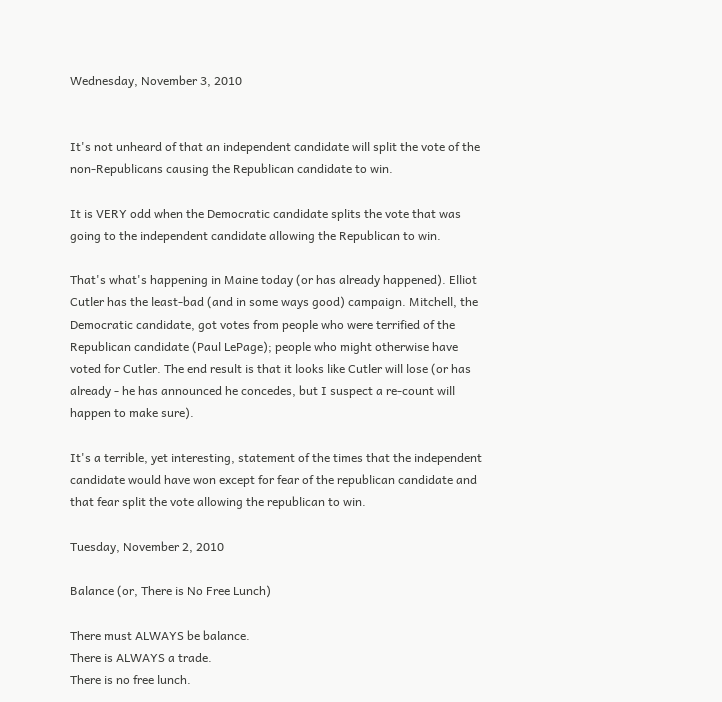Wednesday, November 3, 2010


It's not unheard of that an independent candidate will split the vote of the non-Republicans causing the Republican candidate to win.

It is VERY odd when the Democratic candidate splits the vote that was going to the independent candidate allowing the Republican to win.

That's what's happening in Maine today (or has already happened). Elliot Cutler has the least-bad (and in some ways good) campaign. Mitchell, the Democratic candidate, got votes from people who were terrified of the Republican candidate (Paul LePage); people who might otherwise have voted for Cutler. The end result is that it looks like Cutler will lose (or has already - he has announced he concedes, but I suspect a re-count will happen to make sure).

It's a terrible, yet interesting, statement of the times that the independent candidate would have won except for fear of the republican candidate and that fear split the vote allowing the republican to win.

Tuesday, November 2, 2010

Balance (or, There is No Free Lunch)

There must ALWAYS be balance.
There is ALWAYS a trade.
There is no free lunch.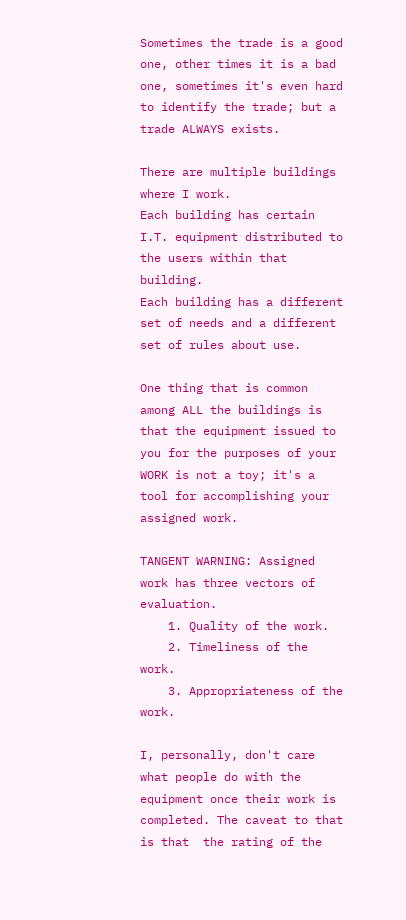Sometimes the trade is a good one, other times it is a bad one, sometimes it's even hard to identify the trade; but a trade ALWAYS exists.

There are multiple buildings where I work.
Each building has certain I.T. equipment distributed to the users within that building.
Each building has a different set of needs and a different set of rules about use.

One thing that is common among ALL the buildings is that the equipment issued to you for the purposes of your WORK is not a toy; it's a tool for accomplishing your assigned work.

TANGENT WARNING: Assigned work has three vectors of evaluation.
    1. Quality of the work.
    2. Timeliness of the work.
    3. Appropriateness of the work.

I, personally, don't care what people do with the equipment once their work is completed. The caveat to that is that  the rating of the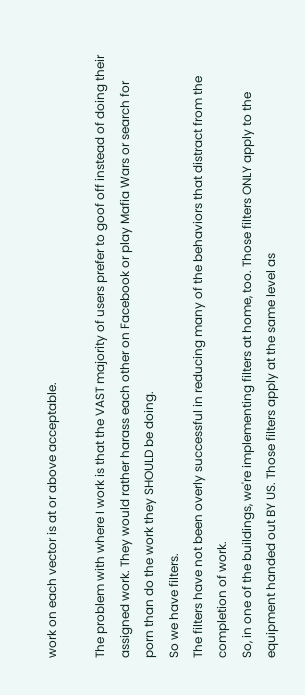work on each vector is at or above acceptable.

The problem with where I work is that the VAST majority of users prefer to goof off instead of doing their assigned work. They would rather harass each other on Facebook or play Mafia Wars or search for porn than do the work they SHOULD be doing.
So we have filters.
The filters have not been overly successful in reducing many of the behaviors that distract from the completion of work.
So, in one of the buildings, we're implementing filters at home, too. Those filters ONLY apply to the equipment handed out BY US. Those filters apply at the same level as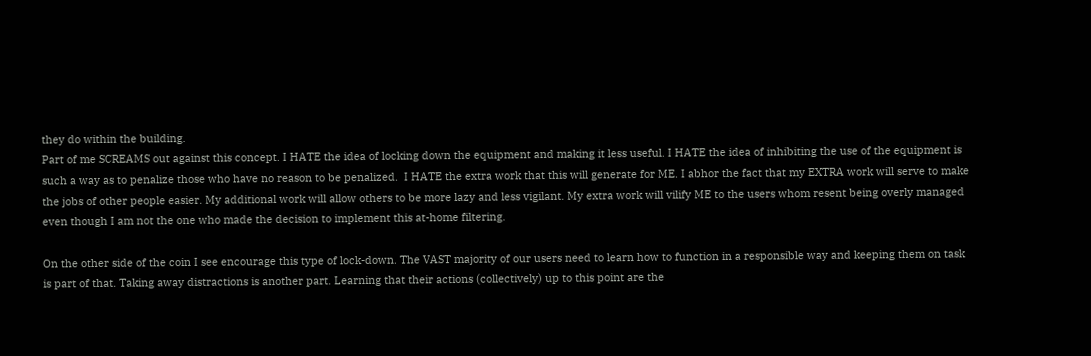they do within the building.
Part of me SCREAMS out against this concept. I HATE the idea of locking down the equipment and making it less useful. I HATE the idea of inhibiting the use of the equipment is such a way as to penalize those who have no reason to be penalized.  I HATE the extra work that this will generate for ME. I abhor the fact that my EXTRA work will serve to make the jobs of other people easier. My additional work will allow others to be more lazy and less vigilant. My extra work will vilify ME to the users whom resent being overly managed even though I am not the one who made the decision to implement this at-home filtering.

On the other side of the coin I see encourage this type of lock-down. The VAST majority of our users need to learn how to function in a responsible way and keeping them on task is part of that. Taking away distractions is another part. Learning that their actions (collectively) up to this point are the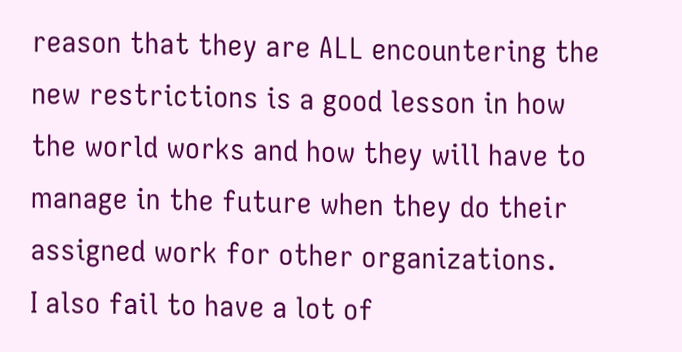reason that they are ALL encountering the new restrictions is a good lesson in how the world works and how they will have to manage in the future when they do their assigned work for other organizations.
I also fail to have a lot of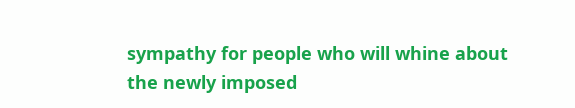sympathy for people who will whine about the newly imposed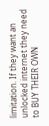limitation. If they want an unlocked internet they need to BUY THEIR OWN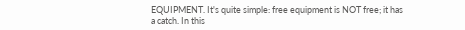EQUIPMENT. It's quite simple: free equipment is NOT free; it has a catch. In this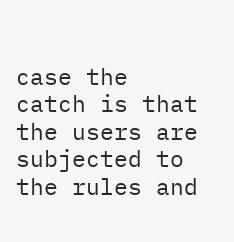case the catch is that the users are subjected to the rules and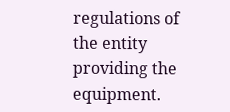regulations of the entity providing the equipment.